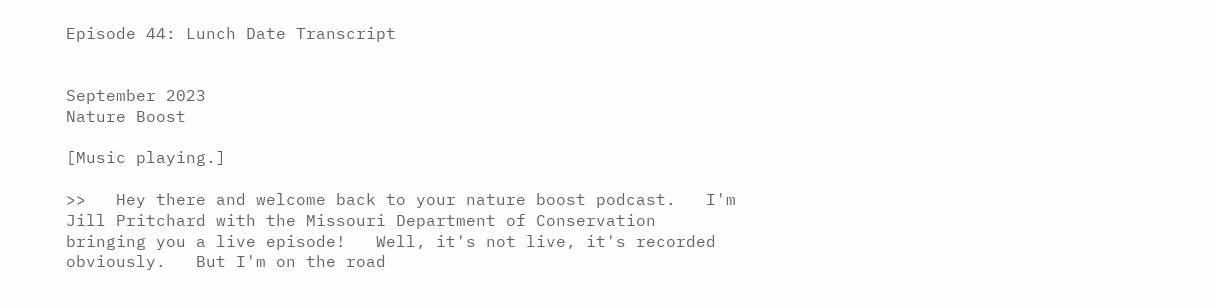Episode 44: Lunch Date Transcript


September 2023
Nature Boost

[Music playing.]

>>   Hey there and welcome back to your nature boost podcast.   I'm Jill Pritchard with the Missouri Department of Conservation bringing you a live episode!   Well, it's not live, it's recorded obviously.   But I'm on the road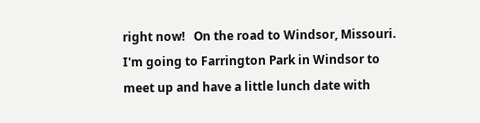right now!   On the road to Windsor, Missouri.   I'm going to Farrington Park in Windsor to meet up and have a little lunch date with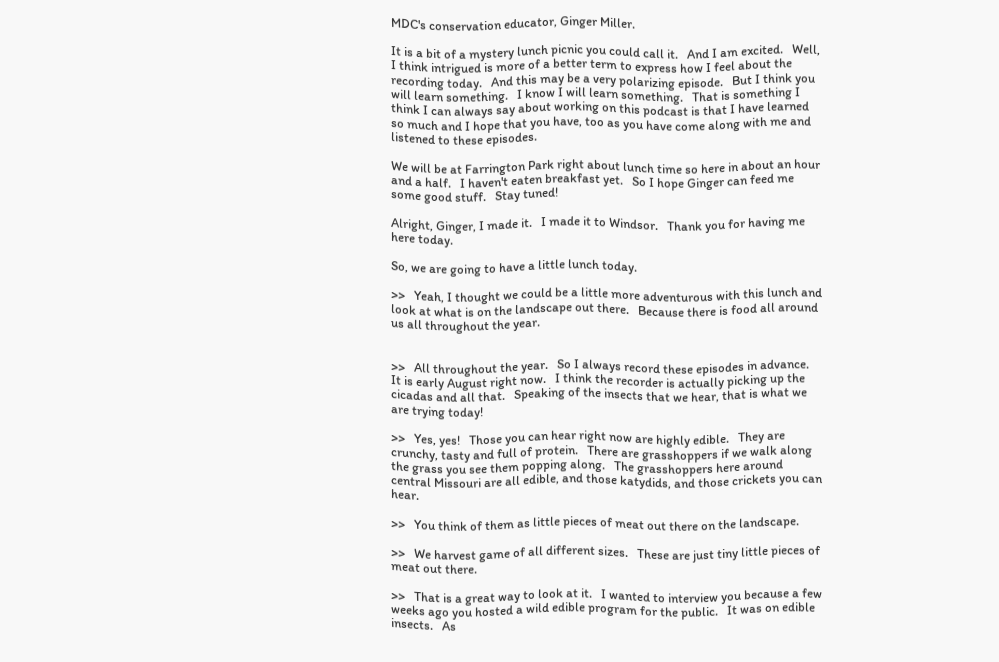MDC's conservation educator, Ginger Miller.

It is a bit of a mystery lunch picnic you could call it.   And I am excited.   Well, I think intrigued is more of a better term to express how I feel about the recording today.   And this may be a very polarizing episode.   But I think you will learn something.   I know I will learn something.   That is something I think I can always say about working on this podcast is that I have learned so much and I hope that you have, too as you have come along with me and listened to these episodes.

We will be at Farrington Park right about lunch time so here in about an hour and a half.   I haven't eaten breakfast yet.   So I hope Ginger can feed me some good stuff.   Stay tuned!

Alright, Ginger, I made it.   I made it to Windsor.   Thank you for having me here today.

So, we are going to have a little lunch today.

>>   Yeah, I thought we could be a little more adventurous with this lunch and look at what is on the landscape out there.   Because there is food all around us all throughout the year.


>>   All throughout the year.   So I always record these episodes in advance.   It is early August right now.   I think the recorder is actually picking up the cicadas and all that.   Speaking of the insects that we hear, that is what we are trying today!

>>   Yes, yes!   Those you can hear right now are highly edible.   They are crunchy, tasty and full of protein.   There are grasshoppers if we walk along the grass you see them popping along.   The grasshoppers here around central Missouri are all edible, and those katydids, and those crickets you can hear.

>>   You think of them as little pieces of meat out there on the landscape.

>>   We harvest game of all different sizes.   These are just tiny little pieces of meat out there.

>>   That is a great way to look at it.   I wanted to interview you because a few weeks ago you hosted a wild edible program for the public.   It was on edible insects.   As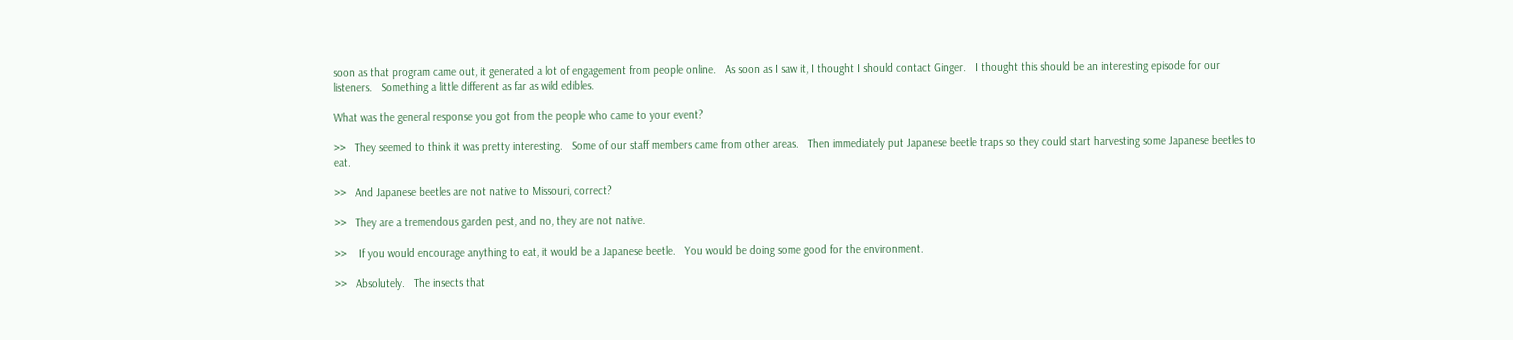soon as that program came out, it generated a lot of engagement from people online.   As soon as I saw it, I thought I should contact Ginger.   I thought this should be an interesting episode for our listeners.   Something a little different as far as wild edibles.

What was the general response you got from the people who came to your event?

>>   They seemed to think it was pretty interesting.   Some of our staff members came from other areas.   Then immediately put Japanese beetle traps so they could start harvesting some Japanese beetles to eat.

>>   And Japanese beetles are not native to Missouri, correct?

>>   They are a tremendous garden pest, and no, they are not native.

>>    If you would encourage anything to eat, it would be a Japanese beetle.   You would be doing some good for the environment.

>>   Absolutely.   The insects that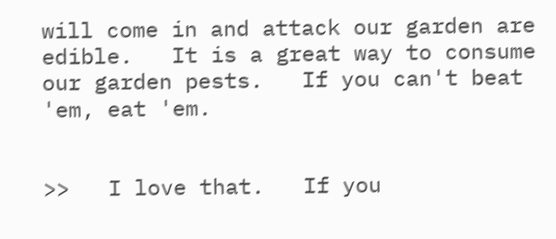will come in and attack our garden are edible.   It is a great way to consume our garden pests.   If you can't beat 'em, eat 'em.


>>   I love that.   If you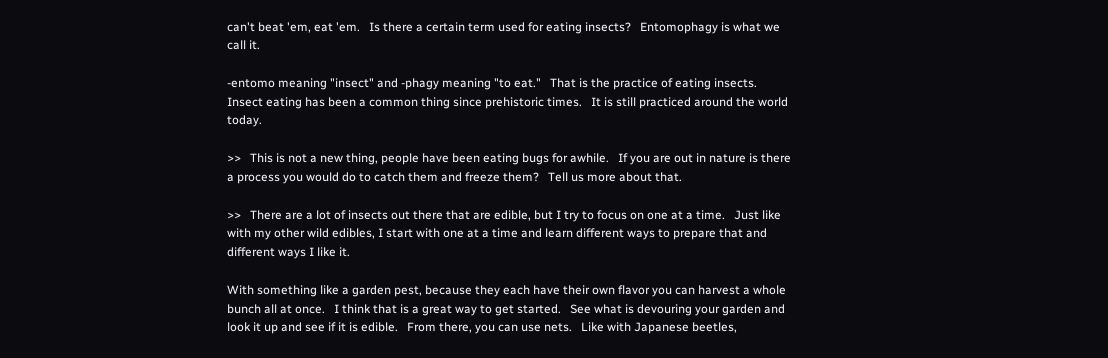can't beat 'em, eat 'em.   Is there a certain term used for eating insects?   Entomophagy is what we call it.

-entomo meaning "insect" and -phagy meaning "to eat."   That is the practice of eating insects.   Insect eating has been a common thing since prehistoric times.   It is still practiced around the world today.

>>   This is not a new thing, people have been eating bugs for awhile.   If you are out in nature is there a process you would do to catch them and freeze them?   Tell us more about that.

>>   There are a lot of insects out there that are edible, but I try to focus on one at a time.   Just like with my other wild edibles, I start with one at a time and learn different ways to prepare that and different ways I like it.

With something like a garden pest, because they each have their own flavor you can harvest a whole bunch all at once.   I think that is a great way to get started.   See what is devouring your garden and look it up and see if it is edible.   From there, you can use nets.   Like with Japanese beetles,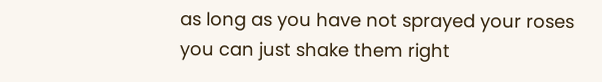as long as you have not sprayed your roses you can just shake them right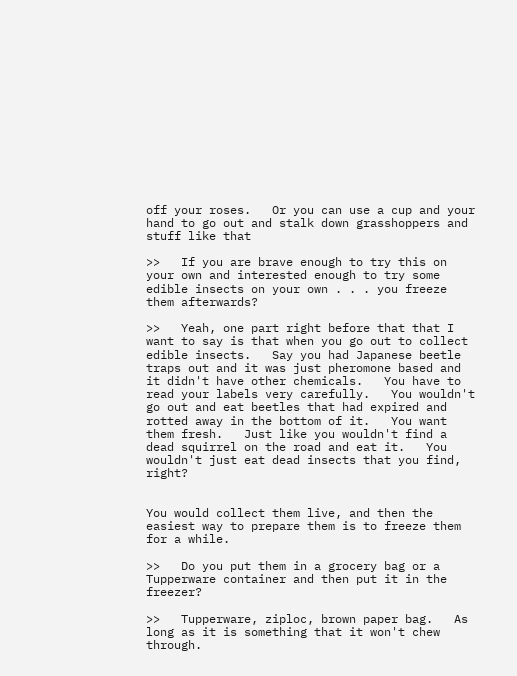off your roses.   Or you can use a cup and your hand to go out and stalk down grasshoppers and stuff like that

>>   If you are brave enough to try this on your own and interested enough to try some edible insects on your own . . . you freeze them afterwards?

>>   Yeah, one part right before that that I want to say is that when you go out to collect edible insects.   Say you had Japanese beetle traps out and it was just pheromone based and it didn't have other chemicals.   You have to read your labels very carefully.   You wouldn't go out and eat beetles that had expired and rotted away in the bottom of it.   You want them fresh.   Just like you wouldn't find a dead squirrel on the road and eat it.   You wouldn't just eat dead insects that you find, right?


You would collect them live, and then the easiest way to prepare them is to freeze them for a while.

>>   Do you put them in a grocery bag or a Tupperware container and then put it in the freezer?

>>   Tupperware, ziploc, brown paper bag.   As long as it is something that it won't chew through.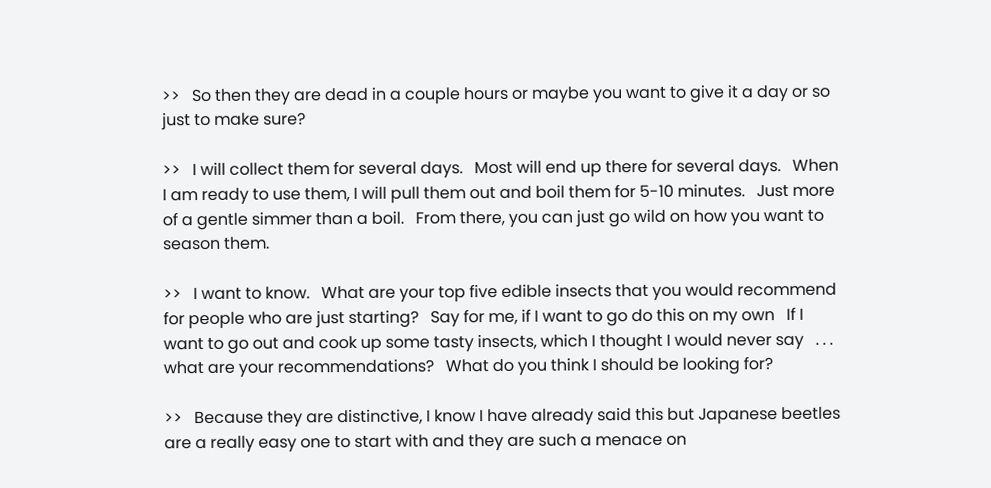>>   So then they are dead in a couple hours or maybe you want to give it a day or so just to make sure?

>>   I will collect them for several days.   Most will end up there for several days.   When I am ready to use them, I will pull them out and boil them for 5-10 minutes.   Just more of a gentle simmer than a boil.   From there, you can just go wild on how you want to season them.

>>   I want to know.   What are your top five edible insects that you would recommend for people who are just starting?   Say for me, if I want to go do this on my own   If I want to go out and cook up some tasty insects, which I thought I would never say   . . . what are your recommendations?   What do you think I should be looking for?

>>   Because they are distinctive, I know I have already said this but Japanese beetles are a really easy one to start with and they are such a menace on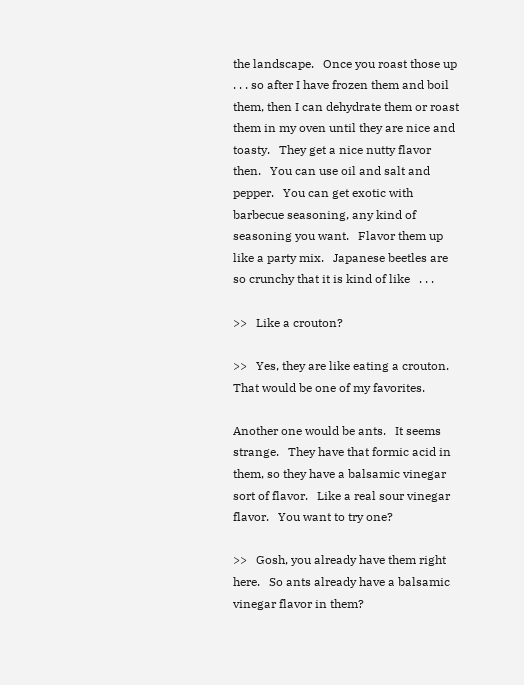the landscape.   Once you roast those up . . . so after I have frozen them and boil them, then I can dehydrate them or roast them in my oven until they are nice and toasty.   They get a nice nutty flavor then.   You can use oil and salt and pepper.   You can get exotic with barbecue seasoning, any kind of seasoning you want.   Flavor them up like a party mix.   Japanese beetles are so crunchy that it is kind of like   . . .

>>   Like a crouton?

>>   Yes, they are like eating a crouton.   That would be one of my favorites.

Another one would be ants.   It seems strange.   They have that formic acid in them, so they have a balsamic vinegar sort of flavor.   Like a real sour vinegar flavor.   You want to try one?

>>   Gosh, you already have them right here.   So ants already have a balsamic vinegar flavor in them?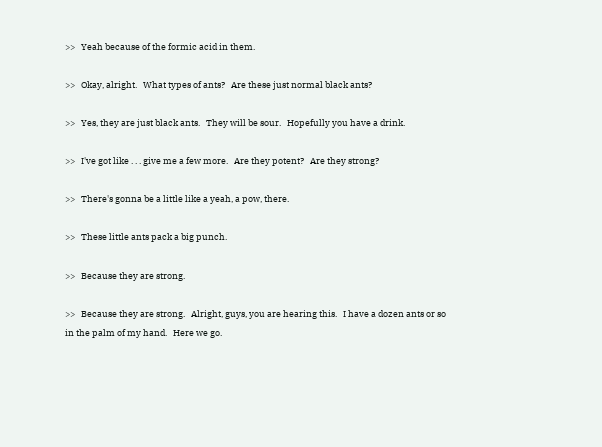>>   Yeah because of the formic acid in them.

>>   Okay, alright.   What types of ants?   Are these just normal black ants?

>>   Yes, they are just black ants.   They will be sour.   Hopefully you have a drink.

>>   I've got like . . . give me a few more.   Are they potent?   Are they strong?

>>   There's gonna be a little like a yeah, a pow, there.

>>   These little ants pack a big punch.

>>   Because they are strong.

>>   Because they are strong.   Alright, guys, you are hearing this.   I have a dozen ants or so in the palm of my hand.   Here we go.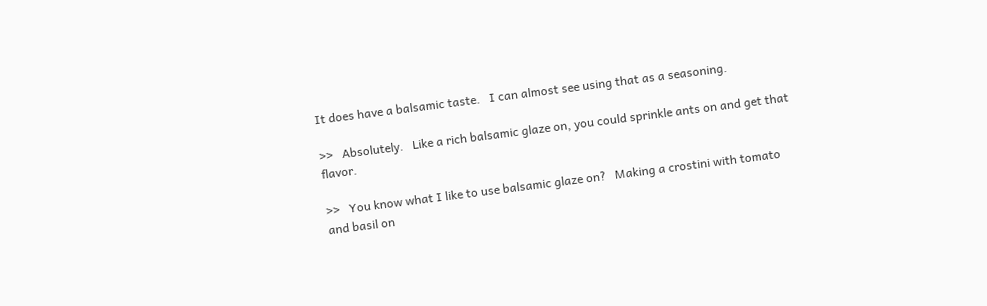It does have a balsamic taste.   I can almost see using that as a seasoning.

>>   Absolutely.   Like a rich balsamic glaze on, you could sprinkle ants on and get that flavor.

>>   You know what I like to use balsamic glaze on?   Making a crostini with tomato and basil on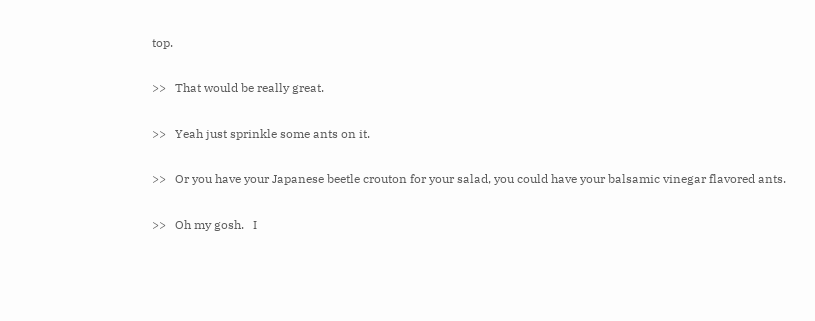top.

>>   That would be really great.

>>   Yeah just sprinkle some ants on it.

>>   Or you have your Japanese beetle crouton for your salad, you could have your balsamic vinegar flavored ants.

>>   Oh my gosh.   I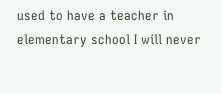used to have a teacher in elementary school I will never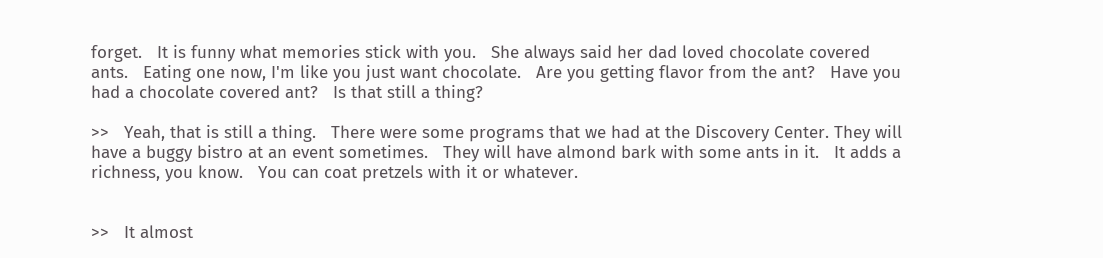forget.   It is funny what memories stick with you.   She always said her dad loved chocolate covered ants.   Eating one now, I'm like you just want chocolate.   Are you getting flavor from the ant?   Have you had a chocolate covered ant?   Is that still a thing?

>>   Yeah, that is still a thing.   There were some programs that we had at the Discovery Center. They will have a buggy bistro at an event sometimes.   They will have almond bark with some ants in it.   It adds a richness, you know.   You can coat pretzels with it or whatever.


>>   It almost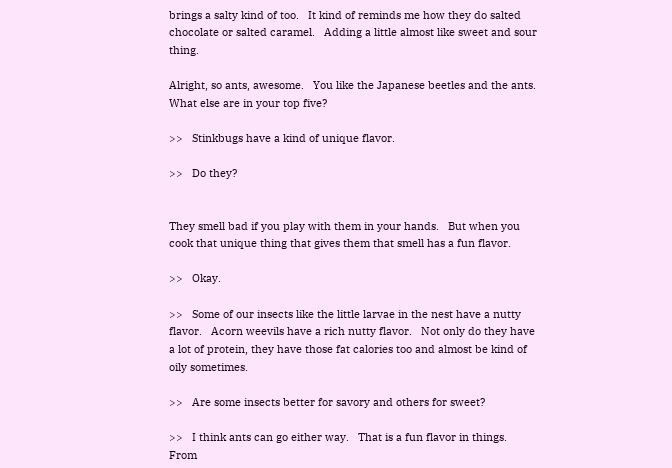brings a salty kind of too.   It kind of reminds me how they do salted chocolate or salted caramel.   Adding a little almost like sweet and sour thing.

Alright, so ants, awesome.   You like the Japanese beetles and the ants.   What else are in your top five?

>>   Stinkbugs have a kind of unique flavor.

>>   Do they?


They smell bad if you play with them in your hands.   But when you cook that unique thing that gives them that smell has a fun flavor.

>>   Okay.

>>   Some of our insects like the little larvae in the nest have a nutty flavor.   Acorn weevils have a rich nutty flavor.   Not only do they have a lot of protein, they have those fat calories too and almost be kind of oily sometimes.

>>   Are some insects better for savory and others for sweet?

>>   I think ants can go either way.   That is a fun flavor in things.   From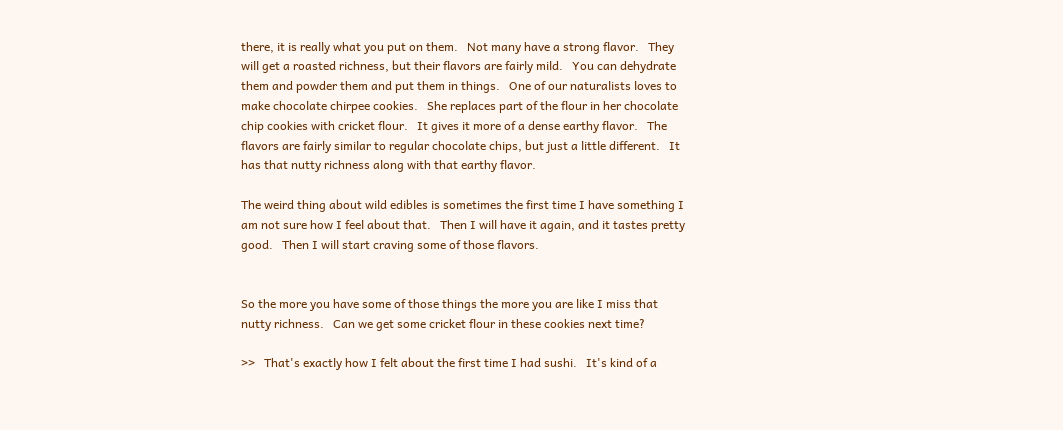there, it is really what you put on them.   Not many have a strong flavor.   They will get a roasted richness, but their flavors are fairly mild.   You can dehydrate them and powder them and put them in things.   One of our naturalists loves to make chocolate chirpee cookies.   She replaces part of the flour in her chocolate chip cookies with cricket flour.   It gives it more of a dense earthy flavor.   The flavors are fairly similar to regular chocolate chips, but just a little different.   It has that nutty richness along with that earthy flavor.

The weird thing about wild edibles is sometimes the first time I have something I am not sure how I feel about that.   Then I will have it again, and it tastes pretty good.   Then I will start craving some of those flavors.


So the more you have some of those things the more you are like I miss that nutty richness.   Can we get some cricket flour in these cookies next time?

>>   That's exactly how I felt about the first time I had sushi.   It's kind of a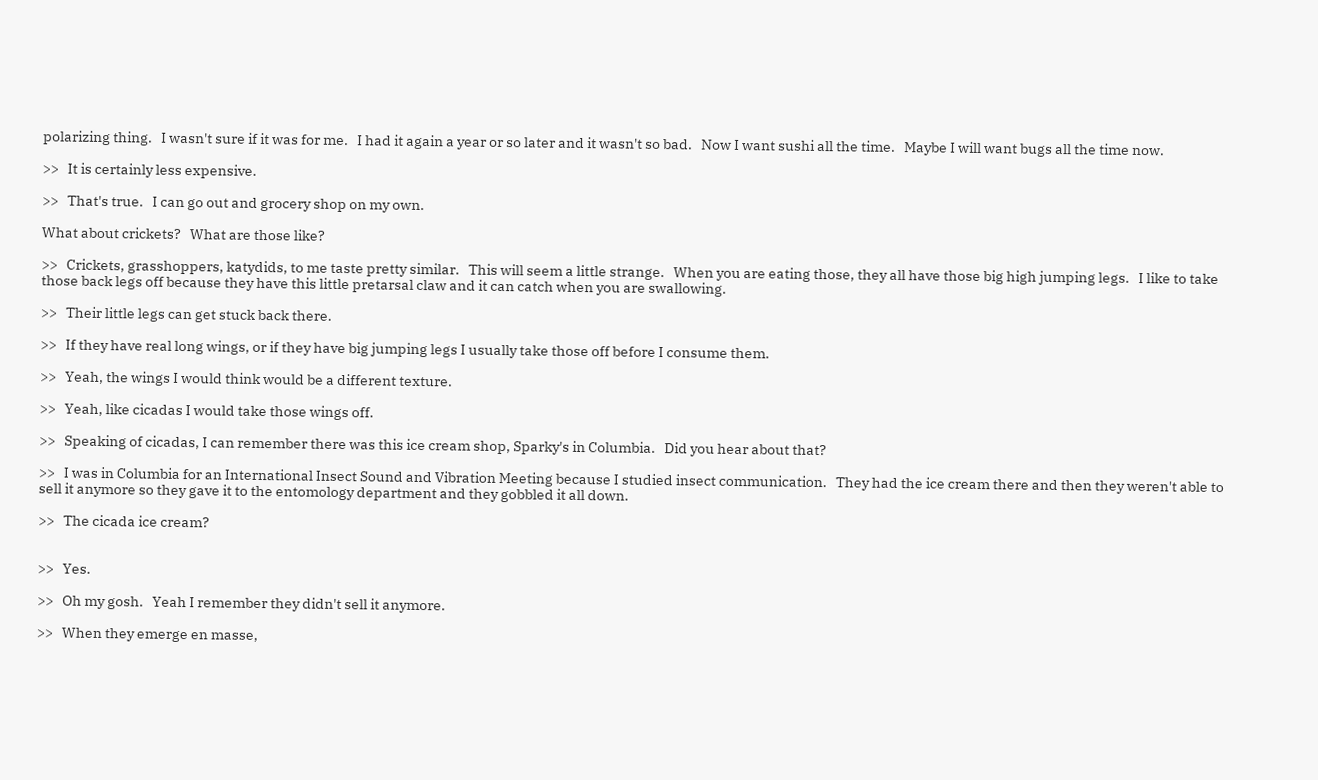polarizing thing.   I wasn't sure if it was for me.   I had it again a year or so later and it wasn't so bad.   Now I want sushi all the time.   Maybe I will want bugs all the time now.

>>   It is certainly less expensive.

>>   That's true.   I can go out and grocery shop on my own.

What about crickets?   What are those like?

>>   Crickets, grasshoppers, katydids, to me taste pretty similar.   This will seem a little strange.   When you are eating those, they all have those big high jumping legs.   I like to take those back legs off because they have this little pretarsal claw and it can catch when you are swallowing.

>>   Their little legs can get stuck back there.

>>   If they have real long wings, or if they have big jumping legs I usually take those off before I consume them.

>>   Yeah, the wings I would think would be a different texture.

>>   Yeah, like cicadas I would take those wings off.

>>   Speaking of cicadas, I can remember there was this ice cream shop, Sparky's in Columbia.   Did you hear about that?

>>   I was in Columbia for an International Insect Sound and Vibration Meeting because I studied insect communication.   They had the ice cream there and then they weren't able to sell it anymore so they gave it to the entomology department and they gobbled it all down.

>>   The cicada ice cream?


>>   Yes.

>>   Oh my gosh.   Yeah I remember they didn't sell it anymore.

>>   When they emerge en masse,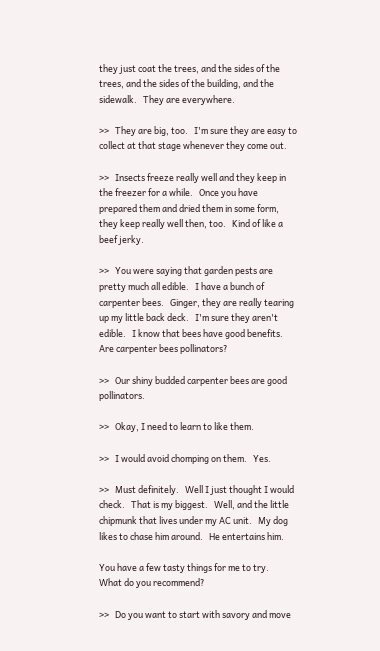they just coat the trees, and the sides of the trees, and the sides of the building, and the sidewalk.   They are everywhere.

>>   They are big, too.   I'm sure they are easy to collect at that stage whenever they come out.

>>   Insects freeze really well and they keep in the freezer for a while.   Once you have prepared them and dried them in some form, they keep really well then, too.   Kind of like a beef jerky.

>>   You were saying that garden pests are pretty much all edible.   I have a bunch of carpenter bees.   Ginger, they are really tearing up my little back deck.   I'm sure they aren't edible.   I know that bees have good benefits.   Are carpenter bees pollinators?

>>   Our shiny budded carpenter bees are good pollinators.

>>   Okay, I need to learn to like them.

>>   I would avoid chomping on them.   Yes.

>>   Must definitely.   Well I just thought I would check.   That is my biggest.   Well, and the little chipmunk that lives under my AC unit.   My dog likes to chase him around.   He entertains him.

You have a few tasty things for me to try.   What do you recommend?

>>   Do you want to start with savory and move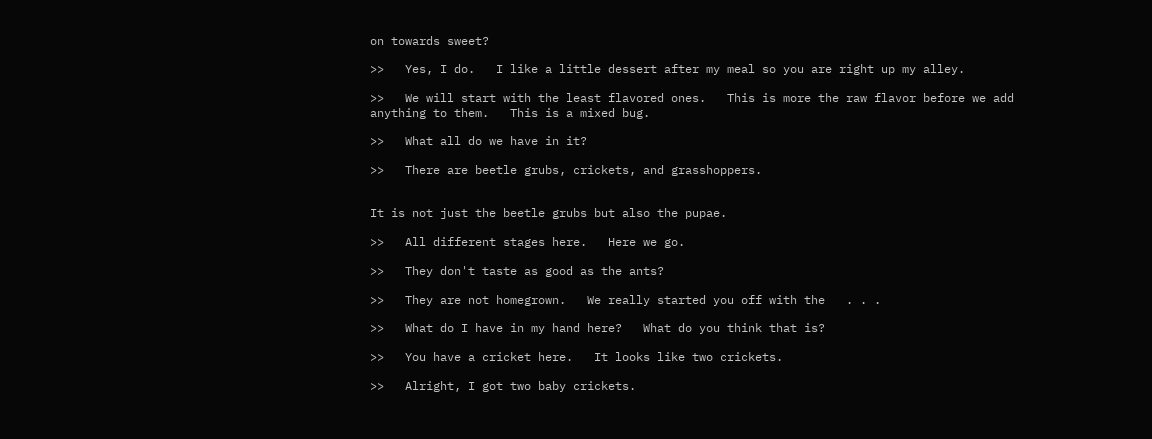on towards sweet?

>>   Yes, I do.   I like a little dessert after my meal so you are right up my alley.

>>   We will start with the least flavored ones.   This is more the raw flavor before we add anything to them.   This is a mixed bug.

>>   What all do we have in it?

>>   There are beetle grubs, crickets, and grasshoppers.


It is not just the beetle grubs but also the pupae.

>>   All different stages here.   Here we go.

>>   They don't taste as good as the ants?

>>   They are not homegrown.   We really started you off with the   . . .

>>   What do I have in my hand here?   What do you think that is?

>>   You have a cricket here.   It looks like two crickets.

>>   Alright, I got two baby crickets.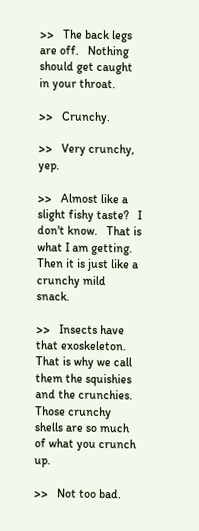>>   The back legs are off.   Nothing should get caught in your throat.

>>   Crunchy.

>>   Very crunchy, yep.

>>   Almost like a slight fishy taste?   I don't know.   That is what I am getting.   Then it is just like a crunchy mild snack.

>>   Insects have that exoskeleton.   That is why we call them the squishies and the crunchies.   Those crunchy shells are so much of what you crunch up.

>>   Not too bad.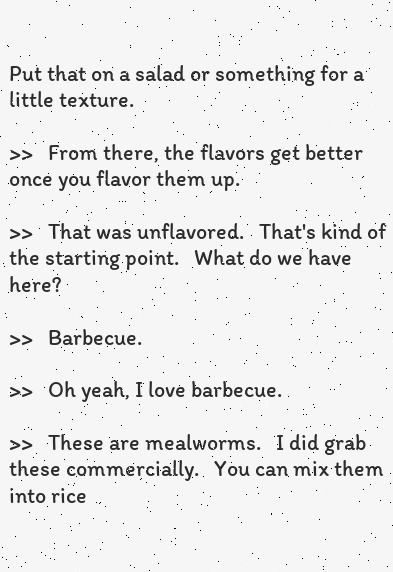Put that on a salad or something for a little texture.

>>   From there, the flavors get better once you flavor them up.

>>   That was unflavored.   That's kind of the starting point.   What do we have here?

>>   Barbecue.

>>   Oh yeah, I love barbecue.

>>   These are mealworms.   I did grab these commercially.   You can mix them into rice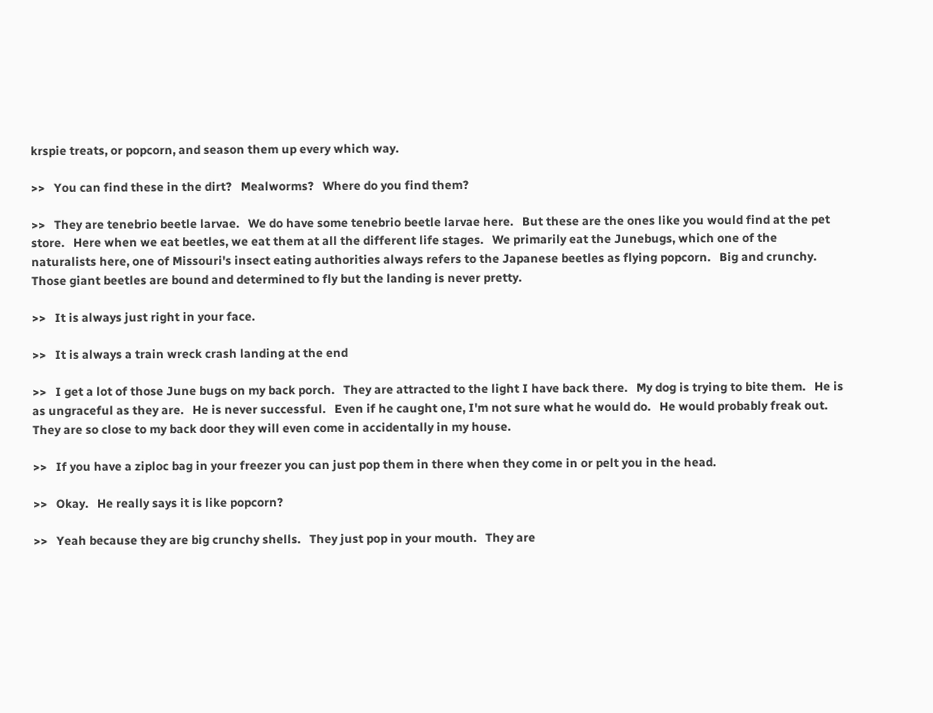krspie treats, or popcorn, and season them up every which way.

>>   You can find these in the dirt?   Mealworms?   Where do you find them?

>>   They are tenebrio beetle larvae.   We do have some tenebrio beetle larvae here.   But these are the ones like you would find at the pet store.   Here when we eat beetles, we eat them at all the different life stages.   We primarily eat the Junebugs, which one of the naturalists here, one of Missouri's insect eating authorities always refers to the Japanese beetles as flying popcorn.   Big and crunchy.   Those giant beetles are bound and determined to fly but the landing is never pretty.

>>   It is always just right in your face.

>>   It is always a train wreck crash landing at the end

>>   I get a lot of those June bugs on my back porch.   They are attracted to the light I have back there.   My dog is trying to bite them.   He is as ungraceful as they are.   He is never successful.   Even if he caught one, I'm not sure what he would do.   He would probably freak out.   They are so close to my back door they will even come in accidentally in my house.

>>   If you have a ziploc bag in your freezer you can just pop them in there when they come in or pelt you in the head.

>>   Okay.   He really says it is like popcorn?

>>   Yeah because they are big crunchy shells.   They just pop in your mouth.   They are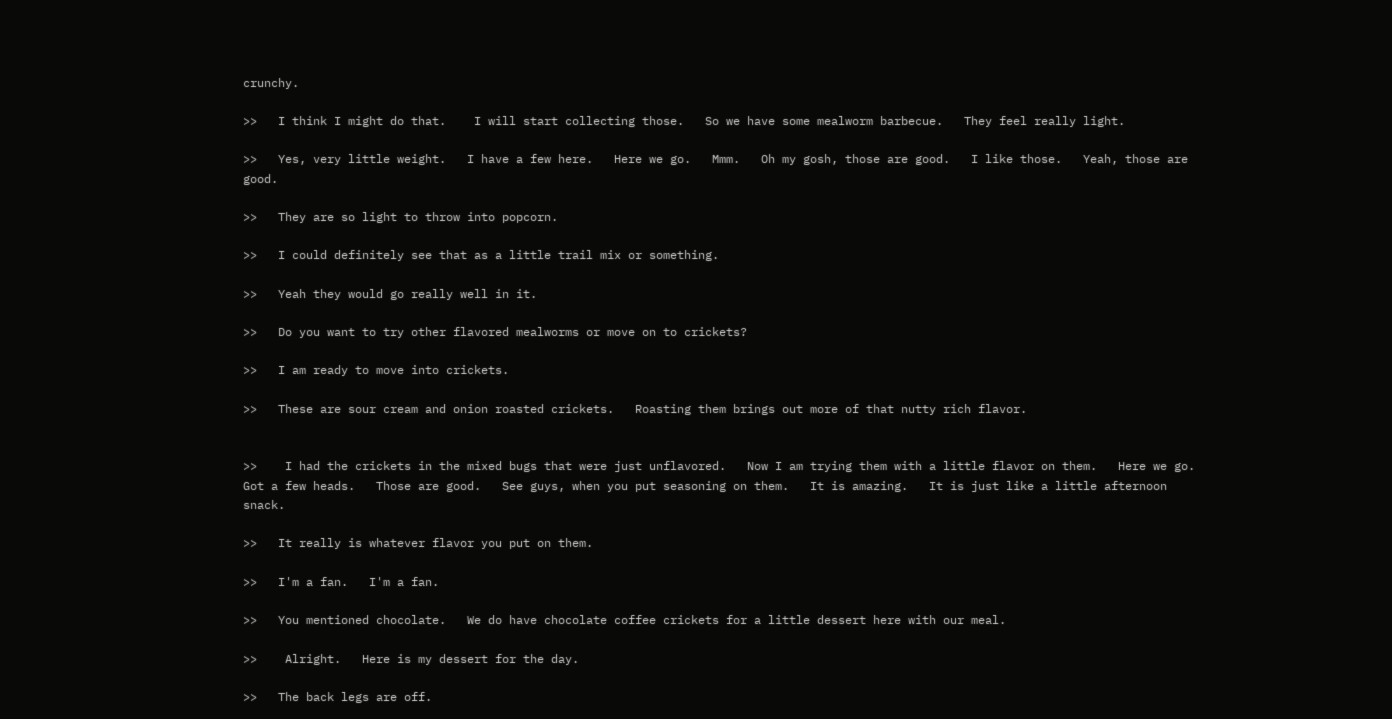crunchy.

>>   I think I might do that.    I will start collecting those.   So we have some mealworm barbecue.   They feel really light.

>>   Yes, very little weight.   I have a few here.   Here we go.   Mmm.   Oh my gosh, those are good.   I like those.   Yeah, those are good.

>>   They are so light to throw into popcorn.

>>   I could definitely see that as a little trail mix or something.

>>   Yeah they would go really well in it.

>>   Do you want to try other flavored mealworms or move on to crickets?

>>   I am ready to move into crickets.

>>   These are sour cream and onion roasted crickets.   Roasting them brings out more of that nutty rich flavor.


>>    I had the crickets in the mixed bugs that were just unflavored.   Now I am trying them with a little flavor on them.   Here we go.   Got a few heads.   Those are good.   See guys, when you put seasoning on them.   It is amazing.   It is just like a little afternoon snack.

>>   It really is whatever flavor you put on them.

>>   I'm a fan.   I'm a fan.

>>   You mentioned chocolate.   We do have chocolate coffee crickets for a little dessert here with our meal.

>>    Alright.   Here is my dessert for the day.

>>   The back legs are off.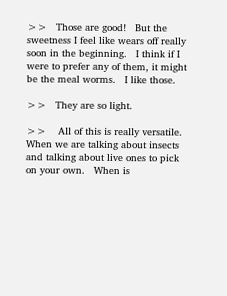>>   Those are good!   But the sweetness I feel like wears off really soon in the beginning.   I think if I were to prefer any of them, it might be the meal worms.   I like those.

>>   They are so light.

>>    All of this is really versatile.   When we are talking about insects and talking about live ones to pick on your own.   When is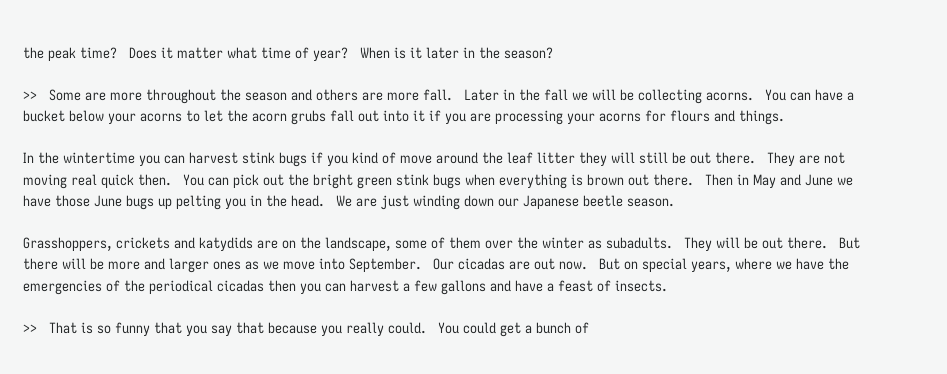the peak time?   Does it matter what time of year?   When is it later in the season?

>>   Some are more throughout the season and others are more fall.   Later in the fall we will be collecting acorns.   You can have a bucket below your acorns to let the acorn grubs fall out into it if you are processing your acorns for flours and things.

In the wintertime you can harvest stink bugs if you kind of move around the leaf litter they will still be out there.   They are not moving real quick then.   You can pick out the bright green stink bugs when everything is brown out there.   Then in May and June we have those June bugs up pelting you in the head.   We are just winding down our Japanese beetle season.

Grasshoppers, crickets and katydids are on the landscape, some of them over the winter as subadults.   They will be out there.   But there will be more and larger ones as we move into September.   Our cicadas are out now.   But on special years, where we have the emergencies of the periodical cicadas then you can harvest a few gallons and have a feast of insects.

>>   That is so funny that you say that because you really could.   You could get a bunch of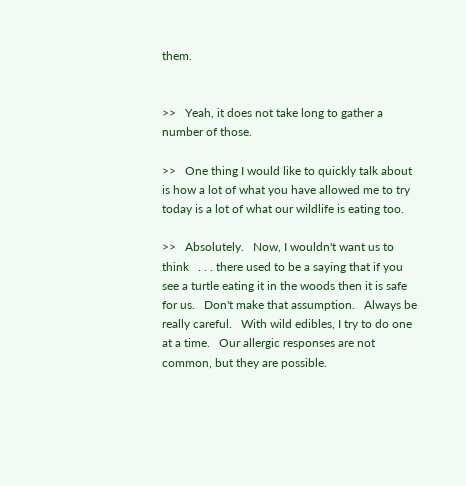them.


>>   Yeah, it does not take long to gather a number of those.

>>   One thing I would like to quickly talk about is how a lot of what you have allowed me to try today is a lot of what our wildlife is eating too.

>>   Absolutely.   Now, I wouldn't want us to think   . . . there used to be a saying that if you see a turtle eating it in the woods then it is safe for us.   Don't make that assumption.   Always be really careful.   With wild edibles, I try to do one at a time.   Our allergic responses are not common, but they are possible.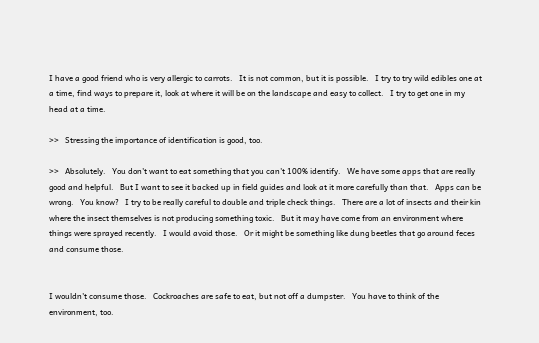I have a good friend who is very allergic to carrots.   It is not common, but it is possible.   I try to try wild edibles one at a time, find ways to prepare it, look at where it will be on the landscape and easy to collect.   I try to get one in my head at a time.

>>   Stressing the importance of identification is good, too.

>>   Absolutely.   You don't want to eat something that you can't 100% identify.   We have some apps that are really good and helpful.   But I want to see it backed up in field guides and look at it more carefully than that.   Apps can be wrong.   You know?   I try to be really careful to double and triple check things.   There are a lot of insects and their kin where the insect themselves is not producing something toxic.   But it may have come from an environment where things were sprayed recently.   I would avoid those.   Or it might be something like dung beetles that go around feces and consume those.


I wouldn't consume those.   Cockroaches are safe to eat, but not off a dumpster.   You have to think of the environment, too.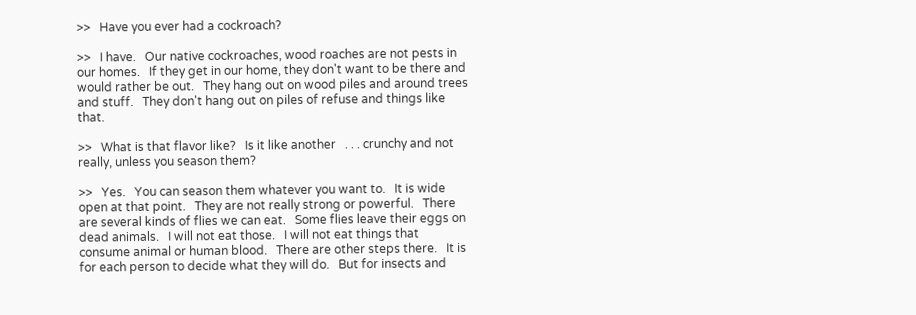>>   Have you ever had a cockroach?

>>   I have.   Our native cockroaches, wood roaches are not pests in our homes.   If they get in our home, they don't want to be there and would rather be out.   They hang out on wood piles and around trees and stuff.   They don't hang out on piles of refuse and things like that.

>>   What is that flavor like?   Is it like another   . . . crunchy and not really, unless you season them?

>>   Yes.   You can season them whatever you want to.   It is wide open at that point.   They are not really strong or powerful.   There are several kinds of flies we can eat.   Some flies leave their eggs on dead animals.   I will not eat those.   I will not eat things that consume animal or human blood.   There are other steps there.   It is for each person to decide what they will do.   But for insects and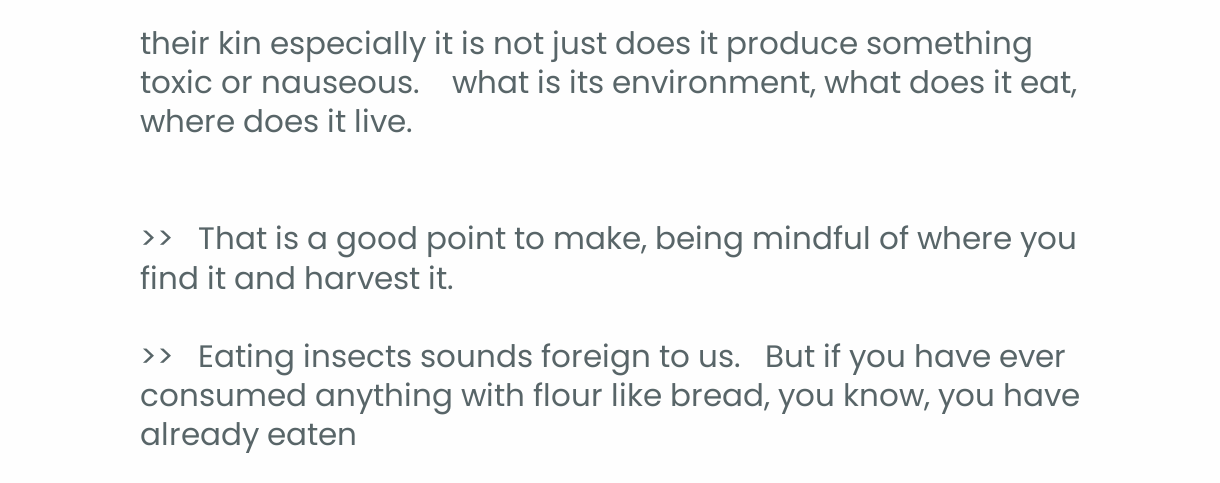their kin especially it is not just does it produce something toxic or nauseous.    what is its environment, what does it eat, where does it live.


>>   That is a good point to make, being mindful of where you find it and harvest it.

>>   Eating insects sounds foreign to us.   But if you have ever consumed anything with flour like bread, you know, you have already eaten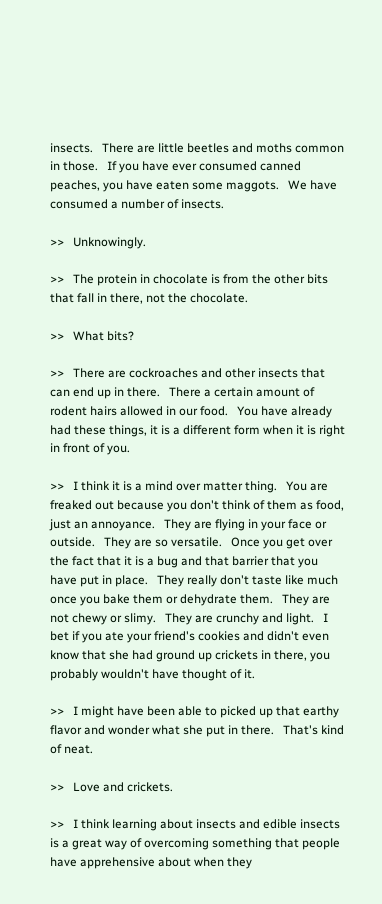insects.   There are little beetles and moths common in those.   If you have ever consumed canned peaches, you have eaten some maggots.   We have consumed a number of insects.

>>   Unknowingly.

>>   The protein in chocolate is from the other bits that fall in there, not the chocolate.

>>   What bits?

>>   There are cockroaches and other insects that can end up in there.   There a certain amount of rodent hairs allowed in our food.   You have already had these things, it is a different form when it is right in front of you.

>>   I think it is a mind over matter thing.   You are freaked out because you don't think of them as food, just an annoyance.   They are flying in your face or outside.   They are so versatile.   Once you get over the fact that it is a bug and that barrier that you have put in place.   They really don't taste like much once you bake them or dehydrate them.   They are not chewy or slimy.   They are crunchy and light.   I bet if you ate your friend's cookies and didn't even know that she had ground up crickets in there, you probably wouldn't have thought of it.

>>   I might have been able to picked up that earthy flavor and wonder what she put in there.   That's kind of neat.

>>   Love and crickets.

>>   I think learning about insects and edible insects is a great way of overcoming something that people have apprehensive about when they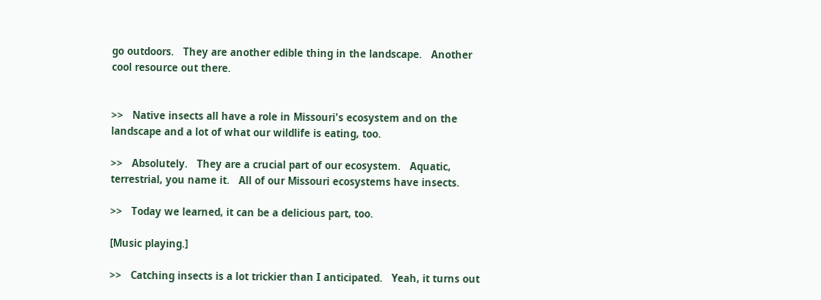go outdoors.   They are another edible thing in the landscape.   Another cool resource out there.


>>   Native insects all have a role in Missouri's ecosystem and on the landscape and a lot of what our wildlife is eating, too.

>>   Absolutely.   They are a crucial part of our ecosystem.   Aquatic, terrestrial, you name it.   All of our Missouri ecosystems have insects.

>>   Today we learned, it can be a delicious part, too.

[Music playing.]

>>   Catching insects is a lot trickier than I anticipated.   Yeah, it turns out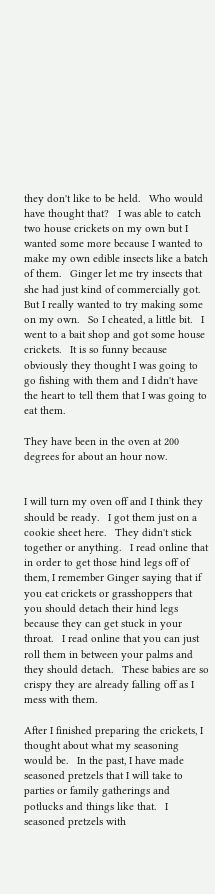they don't like to be held.   Who would have thought that?   I was able to catch two house crickets on my own but I wanted some more because I wanted to make my own edible insects like a batch of them.   Ginger let me try insects that she had just kind of commercially got.   But I really wanted to try making some on my own.   So I cheated, a little bit.   I went to a bait shop and got some house crickets.   It is so funny because obviously they thought I was going to go fishing with them and I didn't have the heart to tell them that I was going to eat them.

They have been in the oven at 200 degrees for about an hour now.


I will turn my oven off and I think they should be ready.   I got them just on a cookie sheet here.   They didn't stick together or anything.   I read online that in order to get those hind legs off of them, I remember Ginger saying that if you eat crickets or grasshoppers that you should detach their hind legs because they can get stuck in your throat.   I read online that you can just roll them in between your palms and they should detach.   These babies are so crispy they are already falling off as I mess with them.

After I finished preparing the crickets, I thought about what my seasoning would be.   In the past, I have made seasoned pretzels that I will take to parties or family gatherings and potlucks and things like that.   I seasoned pretzels with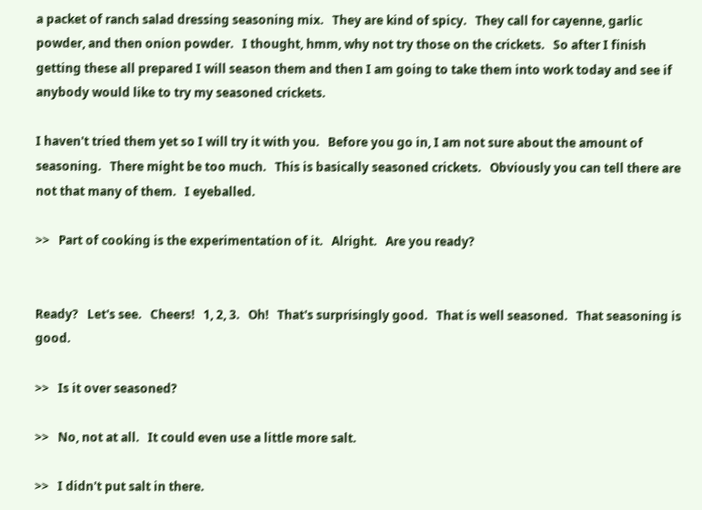a packet of ranch salad dressing seasoning mix.   They are kind of spicy.   They call for cayenne, garlic powder, and then onion powder.   I thought, hmm, why not try those on the crickets.   So after I finish getting these all prepared I will season them and then I am going to take them into work today and see if anybody would like to try my seasoned crickets.

I haven't tried them yet so I will try it with you.   Before you go in, I am not sure about the amount of seasoning.   There might be too much.   This is basically seasoned crickets.   Obviously you can tell there are not that many of them.   I eyeballed.

>>   Part of cooking is the experimentation of it.   Alright.   Are you ready?


Ready?   Let's see.   Cheers!   1, 2, 3.   Oh!   That's surprisingly good.   That is well seasoned.   That seasoning is good.

>>   Is it over seasoned?

>>   No, not at all.   It could even use a little more salt.

>>   I didn't put salt in there.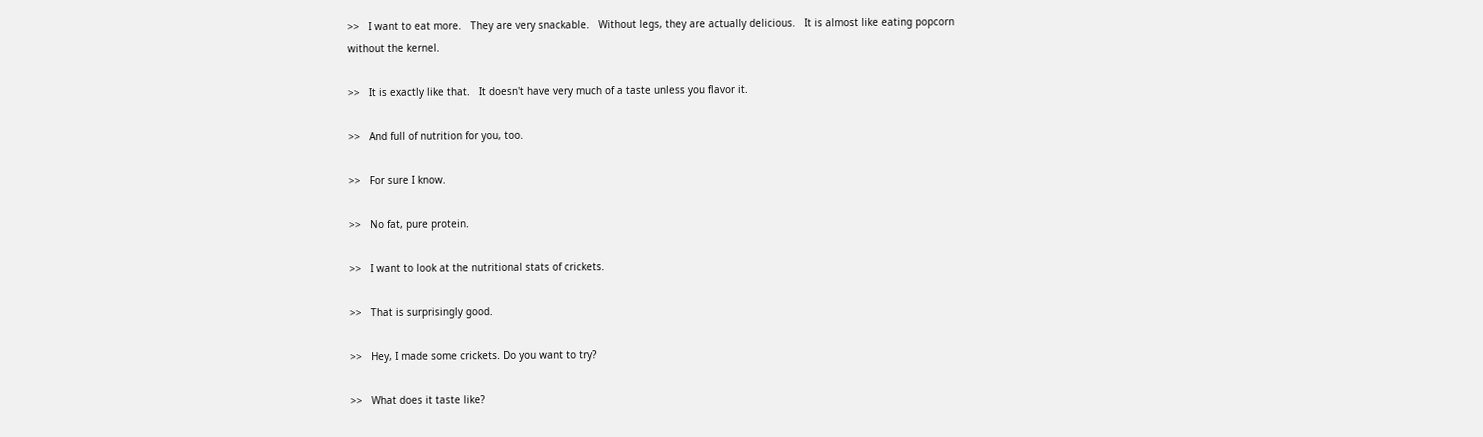>>   I want to eat more.   They are very snackable.   Without legs, they are actually delicious.   It is almost like eating popcorn without the kernel.

>>   It is exactly like that.   It doesn't have very much of a taste unless you flavor it.

>>   And full of nutrition for you, too.

>>   For sure I know.

>>   No fat, pure protein.

>>   I want to look at the nutritional stats of crickets.

>>   That is surprisingly good.

>>   Hey, I made some crickets. Do you want to try?

>>   What does it taste like?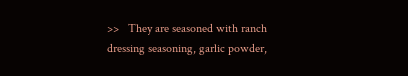>>   They are seasoned with ranch dressing seasoning, garlic powder,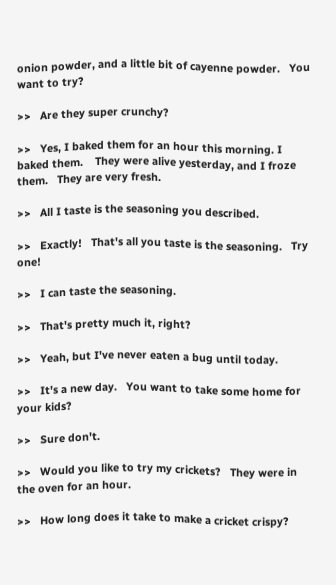onion powder, and a little bit of cayenne powder.   You want to try?

>>   Are they super crunchy?

>>   Yes, I baked them for an hour this morning. I baked them.    They were alive yesterday, and I froze them.   They are very fresh.

>>   All I taste is the seasoning you described.

>>   Exactly!   That's all you taste is the seasoning.   Try one!

>>   I can taste the seasoning.

>>   That's pretty much it, right?

>>   Yeah, but I've never eaten a bug until today.

>>   It's a new day.   You want to take some home for your kids?

>>   Sure don't.

>>   Would you like to try my crickets?   They were in the oven for an hour.

>>   How long does it take to make a cricket crispy?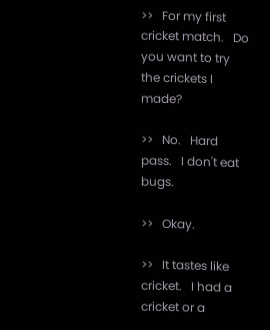>>   For my first cricket match.   Do you want to try the crickets I made?

>>   No.   Hard pass.   I don't eat bugs.

>>   Okay.

>>   It tastes like cricket.   I had a cricket or a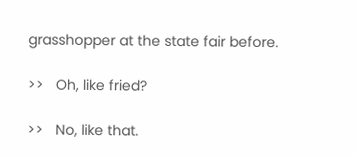grasshopper at the state fair before.

>>   Oh, like fried?

>>   No, like that.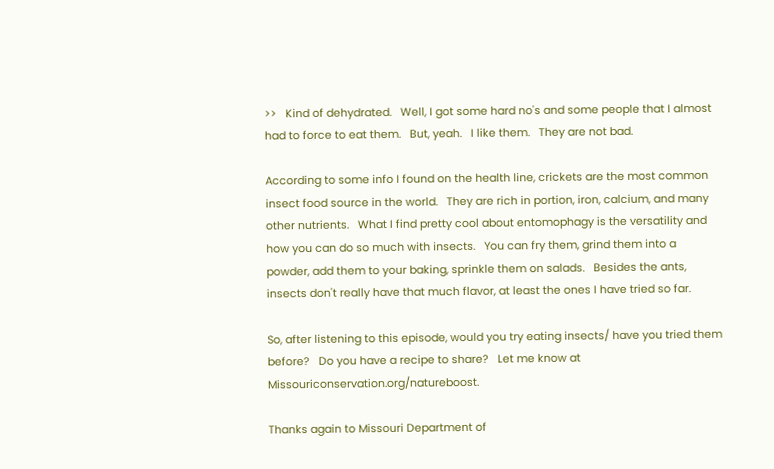>>   Kind of dehydrated.   Well, I got some hard no's and some people that I almost had to force to eat them.   But, yeah.   I like them.   They are not bad.

According to some info I found on the health line, crickets are the most common insect food source in the world.   They are rich in portion, iron, calcium, and many other nutrients.   What I find pretty cool about entomophagy is the versatility and how you can do so much with insects.   You can fry them, grind them into a powder, add them to your baking, sprinkle them on salads.   Besides the ants, insects don't really have that much flavor, at least the ones I have tried so far.

So, after listening to this episode, would you try eating insects/ have you tried them before?   Do you have a recipe to share?   Let me know at Missouriconservation.org/natureboost.

Thanks again to Missouri Department of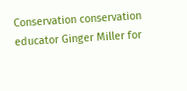Conservation conservation educator Ginger Miller for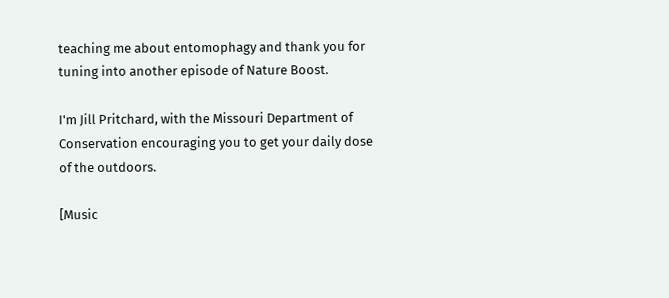teaching me about entomophagy and thank you for tuning into another episode of Nature Boost.

I'm Jill Pritchard, with the Missouri Department of Conservation encouraging you to get your daily dose of the outdoors.

[Music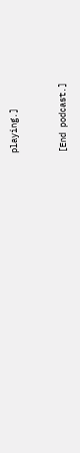playing.]


[End podcast.]